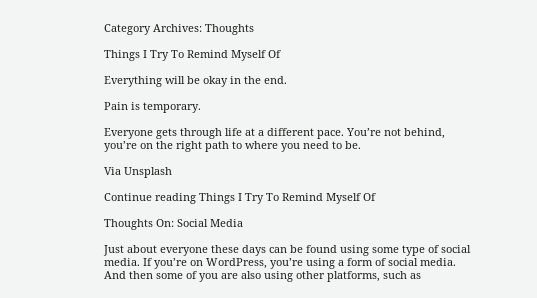Category Archives: Thoughts

Things I Try To Remind Myself Of

Everything will be okay in the end.

Pain is temporary.

Everyone gets through life at a different pace. You’re not behind, you’re on the right path to where you need to be.

Via Unsplash

Continue reading Things I Try To Remind Myself Of

Thoughts On: Social Media

Just about everyone these days can be found using some type of social media. If you’re on WordPress, you’re using a form of social media. And then some of you are also using other platforms, such as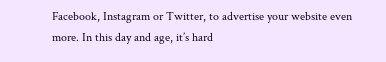Facebook, Instagram or Twitter, to advertise your website even more. In this day and age, it’s hard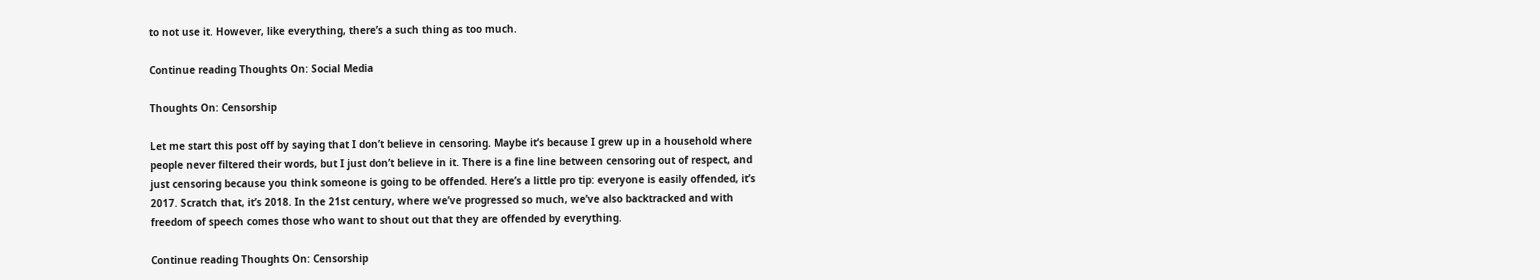to not use it. However, like everything, there’s a such thing as too much.

Continue reading Thoughts On: Social Media

Thoughts On: Censorship

Let me start this post off by saying that I don’t believe in censoring. Maybe it’s because I grew up in a household where people never filtered their words, but I just don’t believe in it. There is a fine line between censoring out of respect, and just censoring because you think someone is going to be offended. Here’s a little pro tip: everyone is easily offended, it’s 2017. Scratch that, it’s 2018. In the 21st century, where we’ve progressed so much, we’ve also backtracked and with freedom of speech comes those who want to shout out that they are offended by everything.

Continue reading Thoughts On: Censorship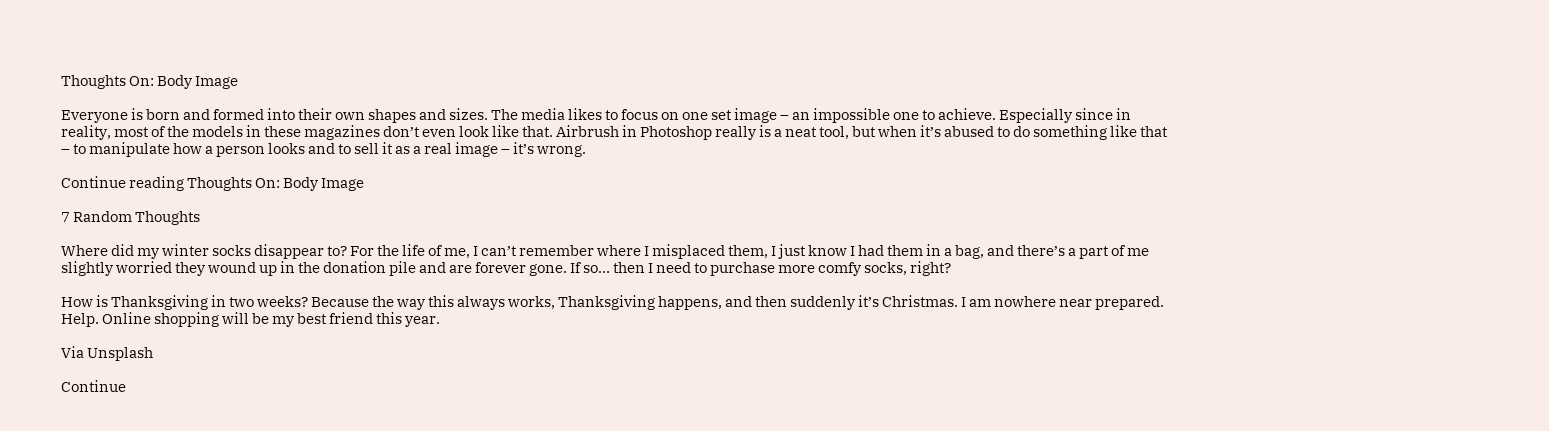Thoughts On: Body Image

Everyone is born and formed into their own shapes and sizes. The media likes to focus on one set image – an impossible one to achieve. Especially since in reality, most of the models in these magazines don’t even look like that. Airbrush in Photoshop really is a neat tool, but when it’s abused to do something like that – to manipulate how a person looks and to sell it as a real image – it’s wrong.

Continue reading Thoughts On: Body Image

7 Random Thoughts

Where did my winter socks disappear to? For the life of me, I can’t remember where I misplaced them, I just know I had them in a bag, and there’s a part of me slightly worried they wound up in the donation pile and are forever gone. If so… then I need to purchase more comfy socks, right?

How is Thanksgiving in two weeks? Because the way this always works, Thanksgiving happens, and then suddenly it’s Christmas. I am nowhere near prepared. Help. Online shopping will be my best friend this year.

Via Unsplash

Continue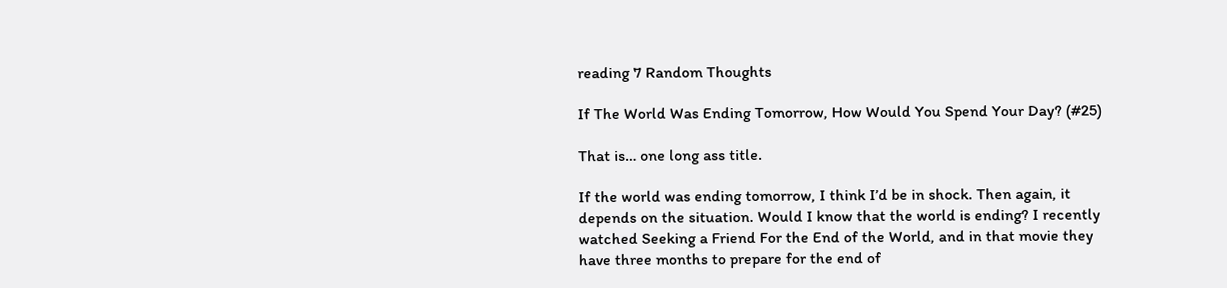reading 7 Random Thoughts

If The World Was Ending Tomorrow, How Would You Spend Your Day? (#25)

That is… one long ass title.

If the world was ending tomorrow, I think I’d be in shock. Then again, it depends on the situation. Would I know that the world is ending? I recently watched Seeking a Friend For the End of the World, and in that movie they have three months to prepare for the end of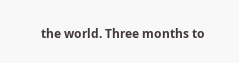the world. Three months to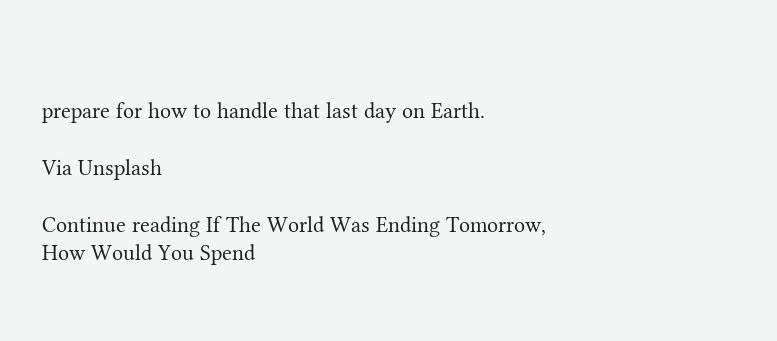prepare for how to handle that last day on Earth.

Via Unsplash

Continue reading If The World Was Ending Tomorrow, How Would You Spend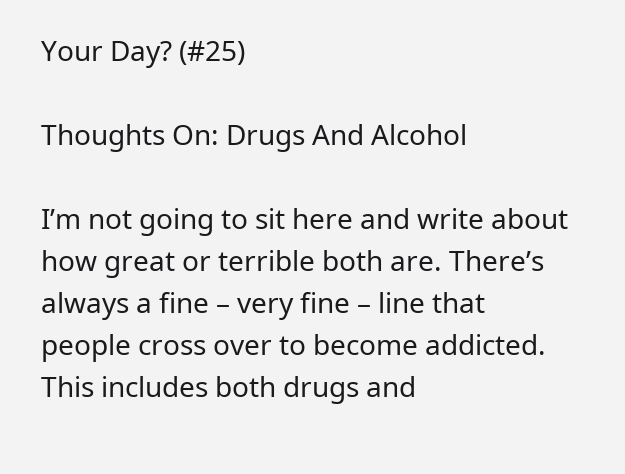Your Day? (#25)

Thoughts On: Drugs And Alcohol

I’m not going to sit here and write about how great or terrible both are. There’s always a fine – very fine – line that people cross over to become addicted. This includes both drugs and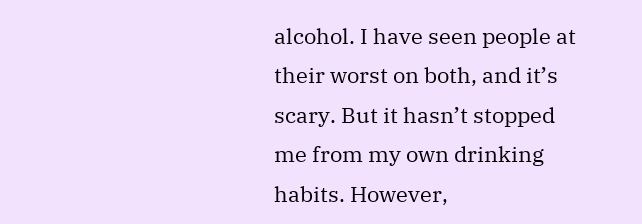alcohol. I have seen people at their worst on both, and it’s scary. But it hasn’t stopped me from my own drinking habits. However,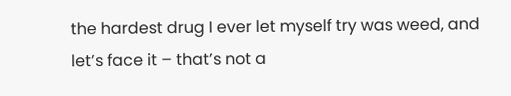the hardest drug I ever let myself try was weed, and let’s face it – that’s not a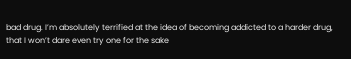bad drug. I’m absolutely terrified at the idea of becoming addicted to a harder drug, that I won’t dare even try one for the sake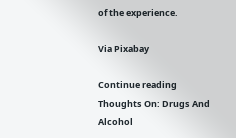of the experience.

Via Pixabay

Continue reading Thoughts On: Drugs And Alcohol